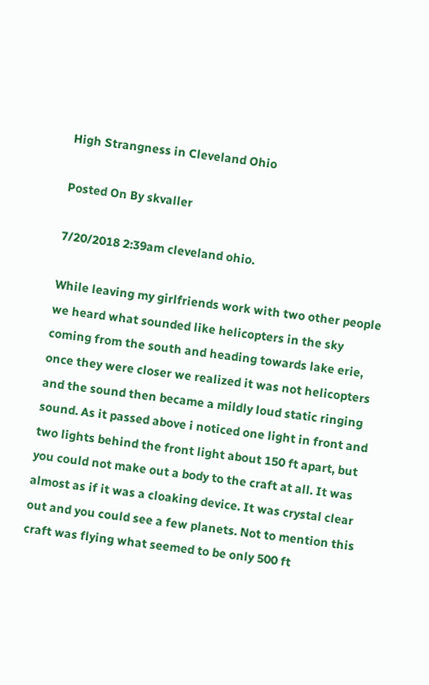High Strangness in Cleveland Ohio

Posted On By skvaller

7/20/2018 2:39am cleveland ohio.

While leaving my girlfriends work with two other people we heard what sounded like helicopters in the sky coming from the south and heading towards lake erie, once they were closer we realized it was not helicopters and the sound then became a mildly loud static ringing sound. As it passed above i noticed one light in front and two lights behind the front light about 150 ft apart, but you could not make out a body to the craft at all. It was almost as if it was a cloaking device. It was crystal clear out and you could see a few planets. Not to mention this craft was flying what seemed to be only 500 ft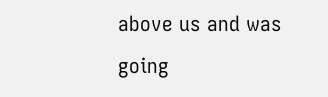above us and was going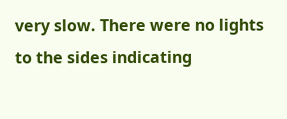very slow. There were no lights to the sides indicating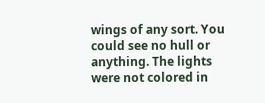wings of any sort. You could see no hull or anything. The lights were not colored in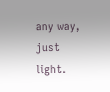any way, just light.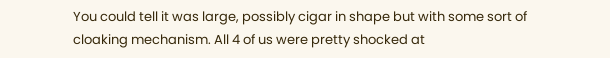You could tell it was large, possibly cigar in shape but with some sort of cloaking mechanism. All 4 of us were pretty shocked at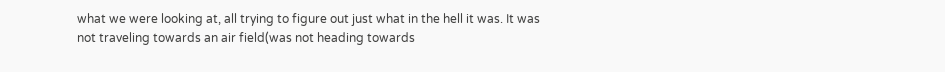what we were looking at, all trying to figure out just what in the hell it was. It was not traveling towards an air field(was not heading towards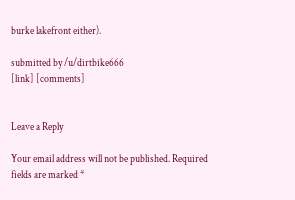burke lakefront either).

submitted by /u/dirtbike666
[link] [comments]


Leave a Reply

Your email address will not be published. Required fields are marked *